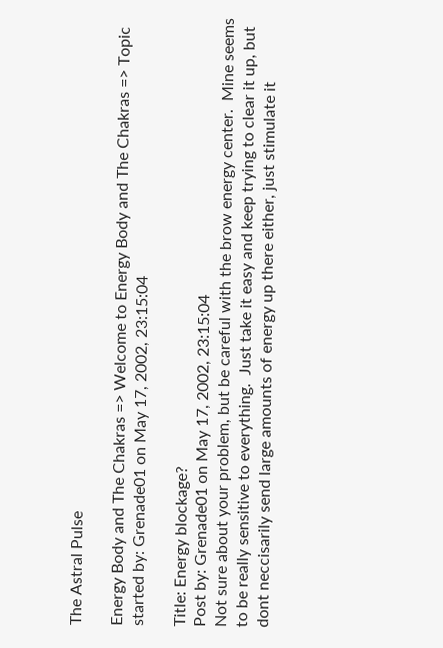The Astral Pulse

Energy Body and The Chakras => Welcome to Energy Body and The Chakras => Topic started by: Grenade01 on May 17, 2002, 23:15:04

Title: Energy blockage?
Post by: Grenade01 on May 17, 2002, 23:15:04
Not sure about your problem, but be careful with the brow energy center.  Mine seems to be really sensitive to everything.  Just take it easy and keep trying to clear it up, but dont neccisarily send large amounts of energy up there either, just stimulate it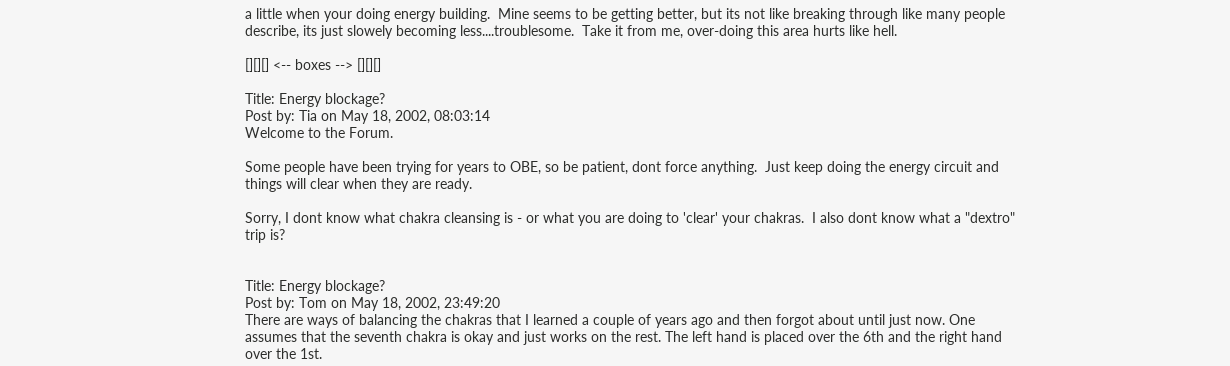a little when your doing energy building.  Mine seems to be getting better, but its not like breaking through like many people describe, its just slowely becoming less....troublesome.  Take it from me, over-doing this area hurts like hell.

[][][] <-- boxes --> [][][]

Title: Energy blockage?
Post by: Tia on May 18, 2002, 08:03:14
Welcome to the Forum.

Some people have been trying for years to OBE, so be patient, dont force anything.  Just keep doing the energy circuit and things will clear when they are ready.

Sorry, I dont know what chakra cleansing is - or what you are doing to 'clear' your chakras.  I also dont know what a "dextro" trip is?


Title: Energy blockage?
Post by: Tom on May 18, 2002, 23:49:20
There are ways of balancing the chakras that I learned a couple of years ago and then forgot about until just now. One assumes that the seventh chakra is okay and just works on the rest. The left hand is placed over the 6th and the right hand over the 1st.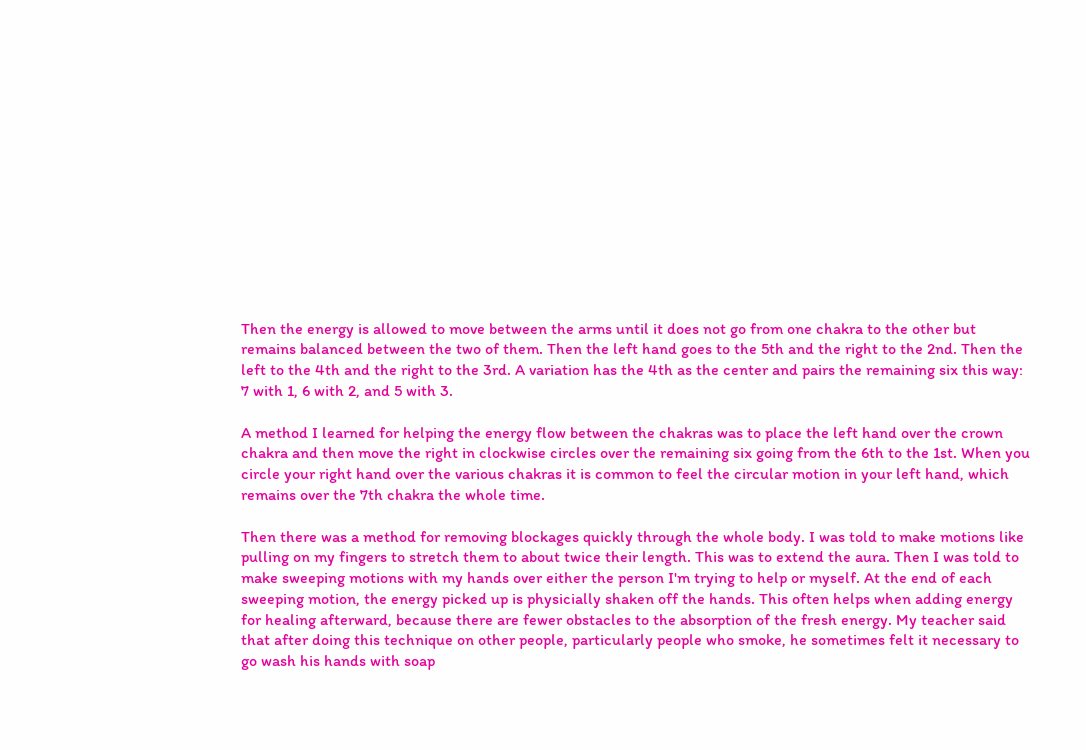Then the energy is allowed to move between the arms until it does not go from one chakra to the other but remains balanced between the two of them. Then the left hand goes to the 5th and the right to the 2nd. Then the left to the 4th and the right to the 3rd. A variation has the 4th as the center and pairs the remaining six this way: 7 with 1, 6 with 2, and 5 with 3.

A method I learned for helping the energy flow between the chakras was to place the left hand over the crown chakra and then move the right in clockwise circles over the remaining six going from the 6th to the 1st. When you circle your right hand over the various chakras it is common to feel the circular motion in your left hand, which remains over the 7th chakra the whole time.

Then there was a method for removing blockages quickly through the whole body. I was told to make motions like pulling on my fingers to stretch them to about twice their length. This was to extend the aura. Then I was told to make sweeping motions with my hands over either the person I'm trying to help or myself. At the end of each sweeping motion, the energy picked up is physicially shaken off the hands. This often helps when adding energy for healing afterward, because there are fewer obstacles to the absorption of the fresh energy. My teacher said that after doing this technique on other people, particularly people who smoke, he sometimes felt it necessary to go wash his hands with soap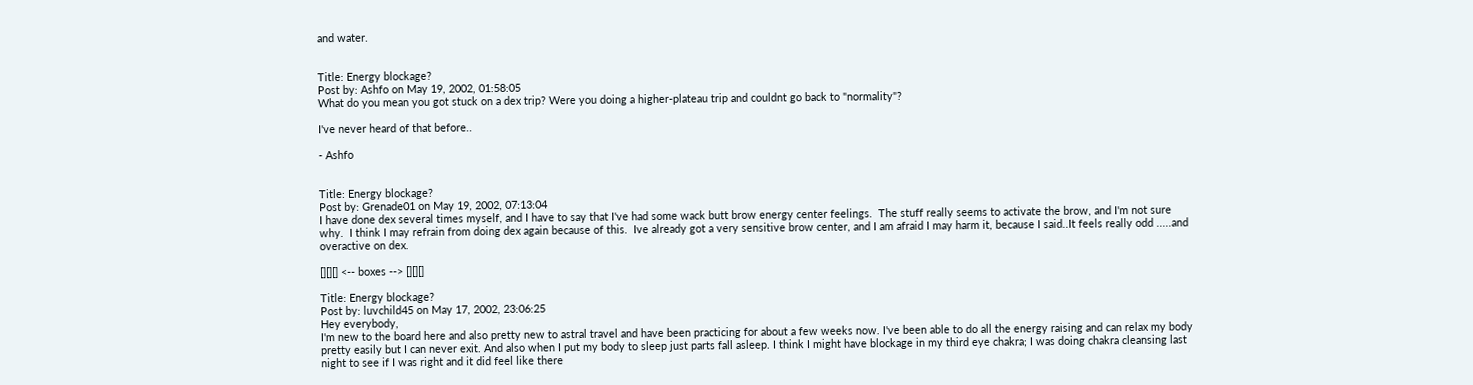and water.


Title: Energy blockage?
Post by: Ashfo on May 19, 2002, 01:58:05
What do you mean you got stuck on a dex trip? Were you doing a higher-plateau trip and couldnt go back to "normality"?

I've never heard of that before..

- Ashfo


Title: Energy blockage?
Post by: Grenade01 on May 19, 2002, 07:13:04
I have done dex several times myself, and I have to say that I've had some wack butt brow energy center feelings.  The stuff really seems to activate the brow, and I'm not sure why.  I think I may refrain from doing dex again because of this.  Ive already got a very sensitive brow center, and I am afraid I may harm it, because I said..It feels really odd .....and overactive on dex.

[][][] <-- boxes --> [][][]

Title: Energy blockage?
Post by: luvchild45 on May 17, 2002, 23:06:25
Hey everybody,
I'm new to the board here and also pretty new to astral travel and have been practicing for about a few weeks now. I've been able to do all the energy raising and can relax my body pretty easily but I can never exit. And also when I put my body to sleep just parts fall asleep. I think I might have blockage in my third eye chakra; I was doing chakra cleansing last night to see if I was right and it did feel like there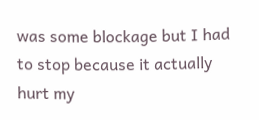was some blockage but I had to stop because it actually hurt my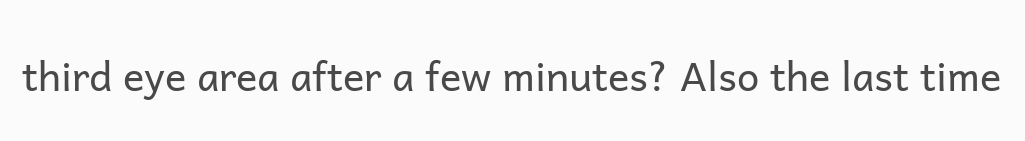third eye area after a few minutes? Also the last time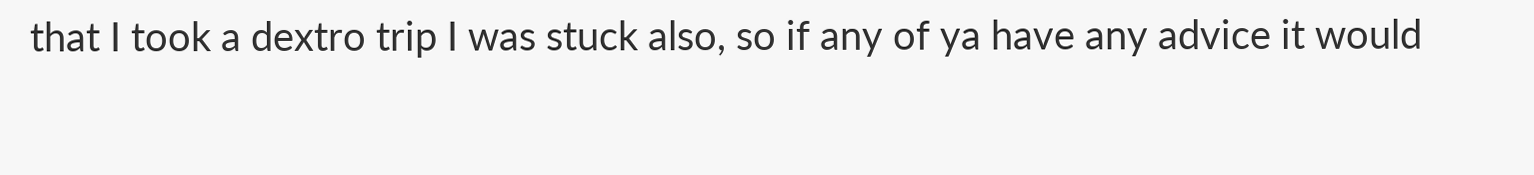that I took a dextro trip I was stuck also, so if any of ya have any advice it would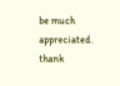be much appreciated.
thank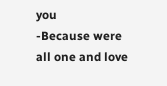you
-Because were all one and love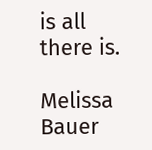is all there is.

Melissa Bauer